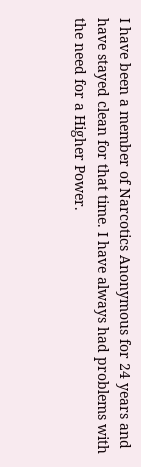I have been a member of Narcotics Anonymous for 24 years and have stayed clean for that time. I have always had problems with the need for a Higher Power.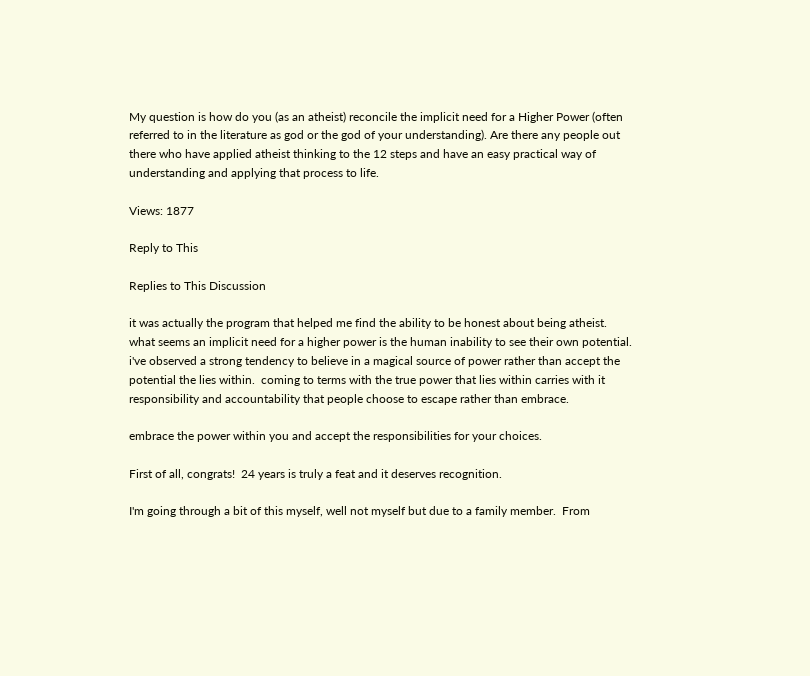My question is how do you (as an atheist) reconcile the implicit need for a Higher Power (often referred to in the literature as god or the god of your understanding). Are there any people out there who have applied atheist thinking to the 12 steps and have an easy practical way of understanding and applying that process to life.

Views: 1877

Reply to This

Replies to This Discussion

it was actually the program that helped me find the ability to be honest about being atheist.  what seems an implicit need for a higher power is the human inability to see their own potential.  i've observed a strong tendency to believe in a magical source of power rather than accept the potential the lies within.  coming to terms with the true power that lies within carries with it responsibility and accountability that people choose to escape rather than embrace.

embrace the power within you and accept the responsibilities for your choices.

First of all, congrats!  24 years is truly a feat and it deserves recognition.

I'm going through a bit of this myself, well not myself but due to a family member.  From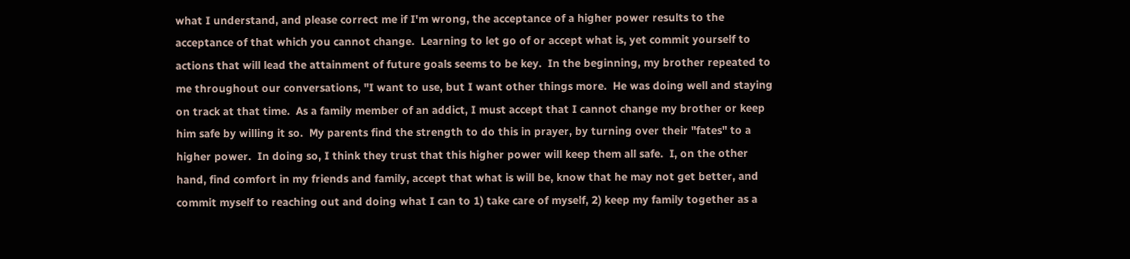what I understand, and please correct me if I'm wrong, the acceptance of a higher power results to the acceptance of that which you cannot change.  Learning to let go of or accept what is, yet commit yourself to actions that will lead the attainment of future goals seems to be key.  In the beginning, my brother repeated to me throughout our conversations, "I want to use, but I want other things more.  He was doing well and staying on track at that time.  As a family member of an addict, I must accept that I cannot change my brother or keep him safe by willing it so.  My parents find the strength to do this in prayer, by turning over their "fates" to a higher power.  In doing so, I think they trust that this higher power will keep them all safe.  I, on the other hand, find comfort in my friends and family, accept that what is will be, know that he may not get better, and commit myself to reaching out and doing what I can to 1) take care of myself, 2) keep my family together as a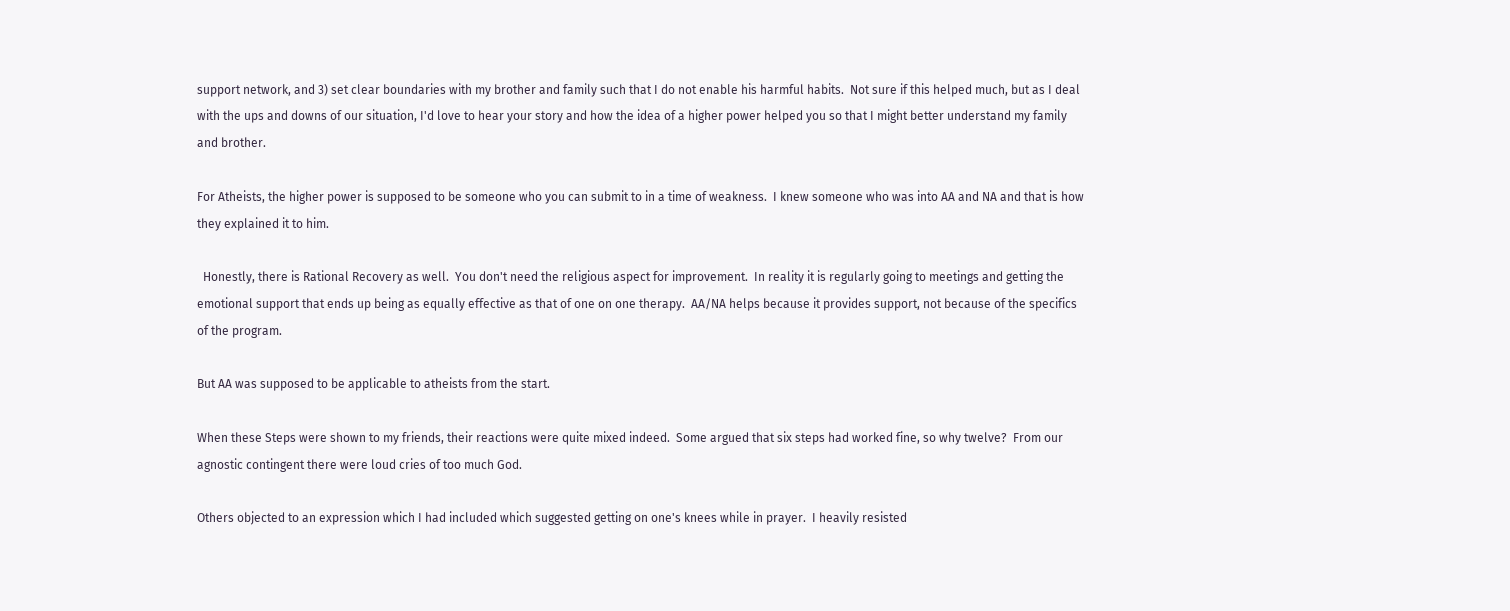support network, and 3) set clear boundaries with my brother and family such that I do not enable his harmful habits.  Not sure if this helped much, but as I deal with the ups and downs of our situation, I'd love to hear your story and how the idea of a higher power helped you so that I might better understand my family and brother.

For Atheists, the higher power is supposed to be someone who you can submit to in a time of weakness.  I knew someone who was into AA and NA and that is how they explained it to him.

  Honestly, there is Rational Recovery as well.  You don't need the religious aspect for improvement.  In reality it is regularly going to meetings and getting the emotional support that ends up being as equally effective as that of one on one therapy.  AA/NA helps because it provides support, not because of the specifics of the program.

But AA was supposed to be applicable to atheists from the start.

When these Steps were shown to my friends, their reactions were quite mixed indeed.  Some argued that six steps had worked fine, so why twelve?  From our agnostic contingent there were loud cries of too much God.

Others objected to an expression which I had included which suggested getting on one's knees while in prayer.  I heavily resisted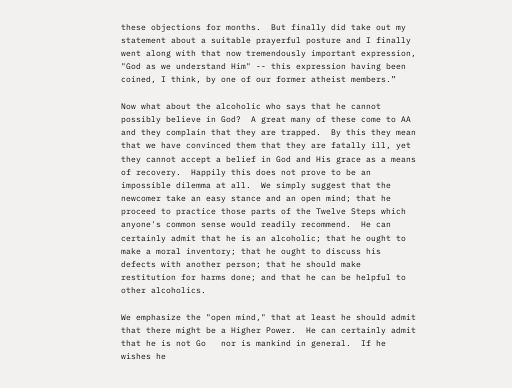these objections for months.  But finally did take out my statement about a suitable prayerful posture and I finally went along with that now tremendously important expression, "God as we understand Him" -- this expression having been coined, I think, by one of our former atheist members.”

Now what about the alcoholic who says that he cannot possibly believe in God?  A great many of these come to AA and they complain that they are trapped.  By this they mean that we have convinced them that they are fatally ill, yet  they cannot accept a belief in God and His grace as a means of recovery.  Happily this does not prove to be an impossible dilemma at all.  We simply suggest that the newcomer take an easy stance and an open mind; that he proceed to practice those parts of the Twelve Steps which anyone's common sense would readily recommend.  He can certainly admit that he is an alcoholic; that he ought to make a moral inventory; that he ought to discuss his defects with another person; that he should make restitution for harms done; and that he can be helpful to other alcoholics.

We emphasize the "open mind," that at least he should admit that there might be a Higher Power.  He can certainly admit that he is not Go   nor is mankind in general.  If he wishes he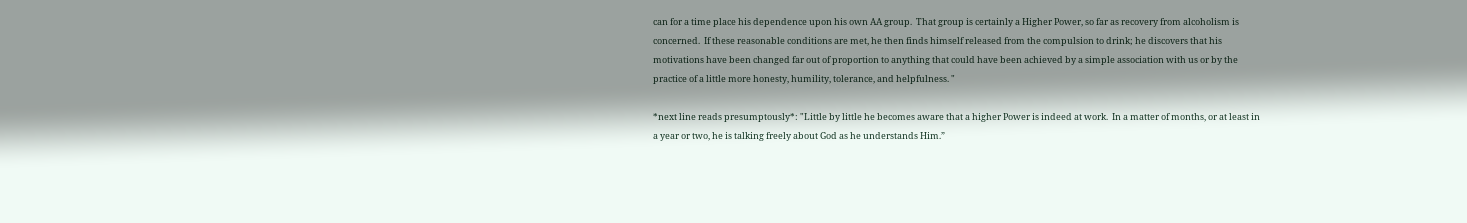can for a time place his dependence upon his own AA group.  That group is certainly a Higher Power, so far as recovery from alcoholism is concerned.  If these reasonable conditions are met, he then finds himself released from the compulsion to drink; he discovers that his motivations have been changed far out of proportion to anything that could have been achieved by a simple association with us or by the practice of a little more honesty, humility, tolerance, and helpfulness. "

*next line reads presumptously*: "Little by little he becomes aware that a higher Power is indeed at work.  In a matter of months, or at least in a year or two, he is talking freely about God as he understands Him.”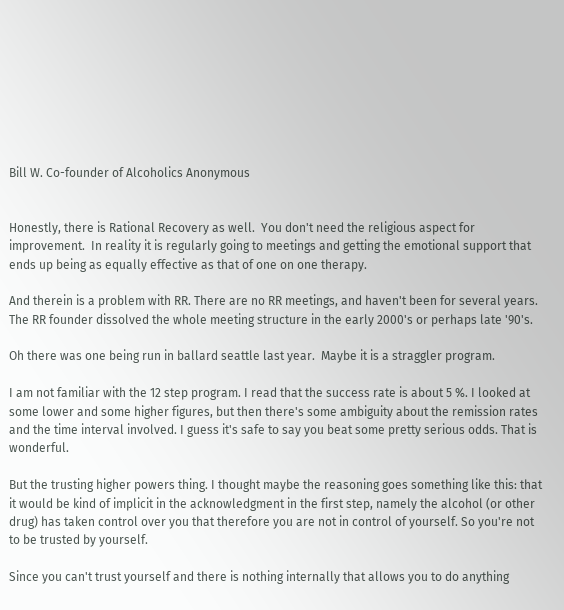Bill W. Co-founder of Alcoholics Anonymous


Honestly, there is Rational Recovery as well.  You don't need the religious aspect for improvement.  In reality it is regularly going to meetings and getting the emotional support that ends up being as equally effective as that of one on one therapy.

And therein is a problem with RR. There are no RR meetings, and haven't been for several years. The RR founder dissolved the whole meeting structure in the early 2000's or perhaps late '90's.

Oh there was one being run in ballard seattle last year.  Maybe it is a straggler program.

I am not familiar with the 12 step program. I read that the success rate is about 5 %. I looked at some lower and some higher figures, but then there's some ambiguity about the remission rates and the time interval involved. I guess it's safe to say you beat some pretty serious odds. That is wonderful.

But the trusting higher powers thing. I thought maybe the reasoning goes something like this: that it would be kind of implicit in the acknowledgment in the first step, namely the alcohol (or other drug) has taken control over you that therefore you are not in control of yourself. So you're not to be trusted by yourself.

Since you can't trust yourself and there is nothing internally that allows you to do anything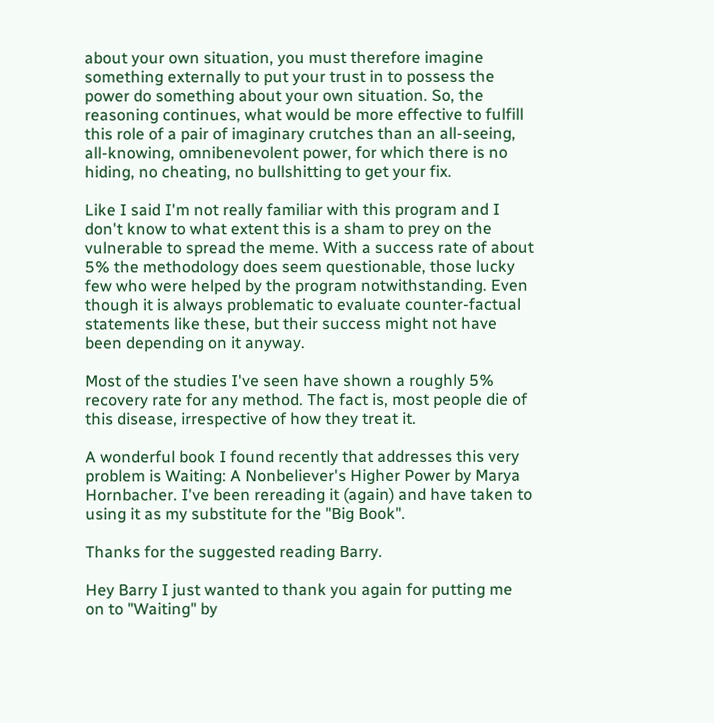about your own situation, you must therefore imagine something externally to put your trust in to possess the power do something about your own situation. So, the reasoning continues, what would be more effective to fulfill this role of a pair of imaginary crutches than an all-seeing, all-knowing, omnibenevolent power, for which there is no hiding, no cheating, no bullshitting to get your fix.

Like I said I'm not really familiar with this program and I don't know to what extent this is a sham to prey on the vulnerable to spread the meme. With a success rate of about 5% the methodology does seem questionable, those lucky few who were helped by the program notwithstanding. Even though it is always problematic to evaluate counter-factual statements like these, but their success might not have been depending on it anyway.

Most of the studies I've seen have shown a roughly 5% recovery rate for any method. The fact is, most people die of this disease, irrespective of how they treat it.

A wonderful book I found recently that addresses this very problem is Waiting: A Nonbeliever's Higher Power by Marya Hornbacher. I've been rereading it (again) and have taken to using it as my substitute for the "Big Book".

Thanks for the suggested reading Barry.

Hey Barry I just wanted to thank you again for putting me on to "Waiting" by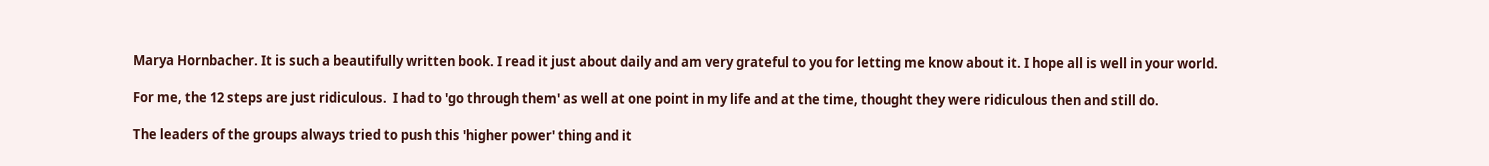Marya Hornbacher. It is such a beautifully written book. I read it just about daily and am very grateful to you for letting me know about it. I hope all is well in your world.

For me, the 12 steps are just ridiculous.  I had to 'go through them' as well at one point in my life and at the time, thought they were ridiculous then and still do.

The leaders of the groups always tried to push this 'higher power' thing and it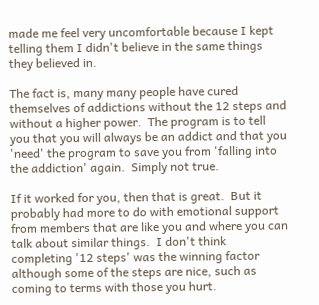made me feel very uncomfortable because I kept telling them I didn't believe in the same things they believed in.

The fact is, many many people have cured themselves of addictions without the 12 steps and without a higher power.  The program is to tell you that you will always be an addict and that you 'need' the program to save you from 'falling into the addiction' again.  Simply not true.

If it worked for you, then that is great.  But it probably had more to do with emotional support from members that are like you and where you can talk about similar things.  I don't think completing '12 steps' was the winning factor although some of the steps are nice, such as coming to terms with those you hurt.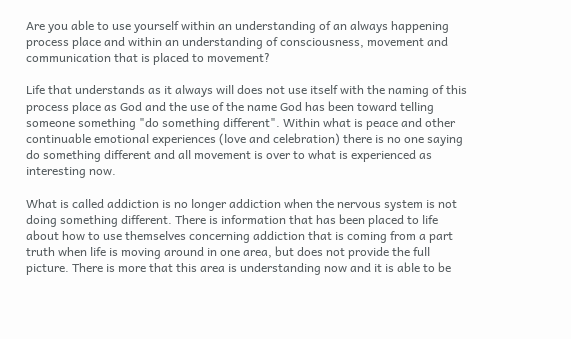Are you able to use yourself within an understanding of an always happening process place and within an understanding of consciousness, movement and communication that is placed to movement?

Life that understands as it always will does not use itself with the naming of this process place as God and the use of the name God has been toward telling someone something "do something different". Within what is peace and other continuable emotional experiences (love and celebration) there is no one saying do something different and all movement is over to what is experienced as interesting now.

What is called addiction is no longer addiction when the nervous system is not doing something different. There is information that has been placed to life about how to use themselves concerning addiction that is coming from a part truth when life is moving around in one area, but does not provide the full picture. There is more that this area is understanding now and it is able to be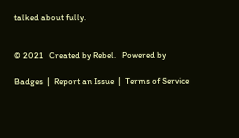talked about fully.


© 2021   Created by Rebel.   Powered by

Badges  |  Report an Issue  |  Terms of Service